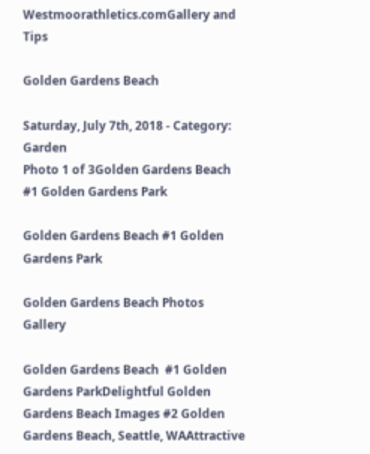Westmoorathletics.comGallery and Tips

Golden Gardens Beach

Saturday, July 7th, 2018 - Category: Garden
Photo 1 of 3Golden Gardens Beach  #1 Golden Gardens Park

Golden Gardens Beach #1 Golden Gardens Park

Golden Gardens Beach Photos Gallery

Golden Gardens Beach  #1 Golden Gardens ParkDelightful Golden Gardens Beach Images #2 Golden Gardens Beach, Seattle, WAAttractive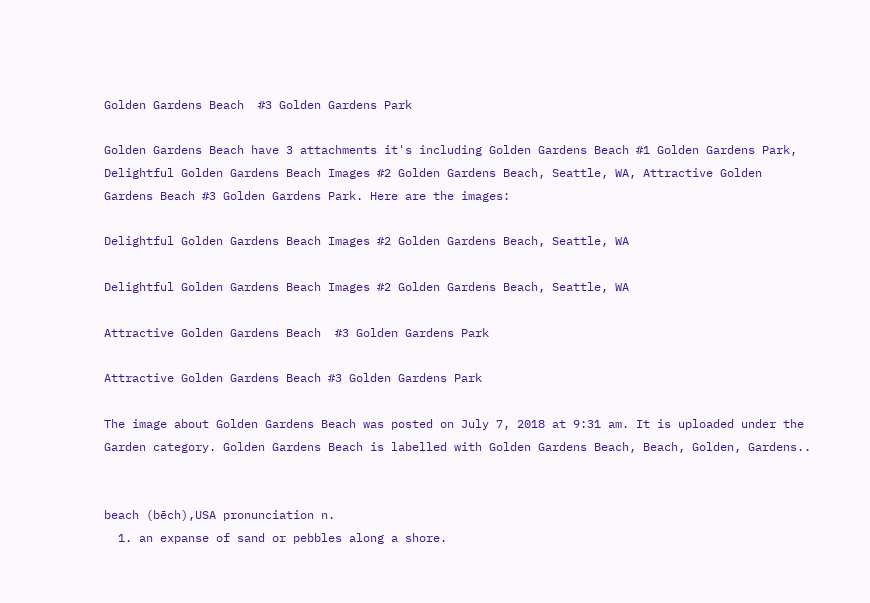Golden Gardens Beach  #3 Golden Gardens Park

Golden Gardens Beach have 3 attachments it's including Golden Gardens Beach #1 Golden Gardens Park, Delightful Golden Gardens Beach Images #2 Golden Gardens Beach, Seattle, WA, Attractive Golden Gardens Beach #3 Golden Gardens Park. Here are the images:

Delightful Golden Gardens Beach Images #2 Golden Gardens Beach, Seattle, WA

Delightful Golden Gardens Beach Images #2 Golden Gardens Beach, Seattle, WA

Attractive Golden Gardens Beach  #3 Golden Gardens Park

Attractive Golden Gardens Beach #3 Golden Gardens Park

The image about Golden Gardens Beach was posted on July 7, 2018 at 9:31 am. It is uploaded under the Garden category. Golden Gardens Beach is labelled with Golden Gardens Beach, Beach, Golden, Gardens..


beach (bēch),USA pronunciation n.
  1. an expanse of sand or pebbles along a shore.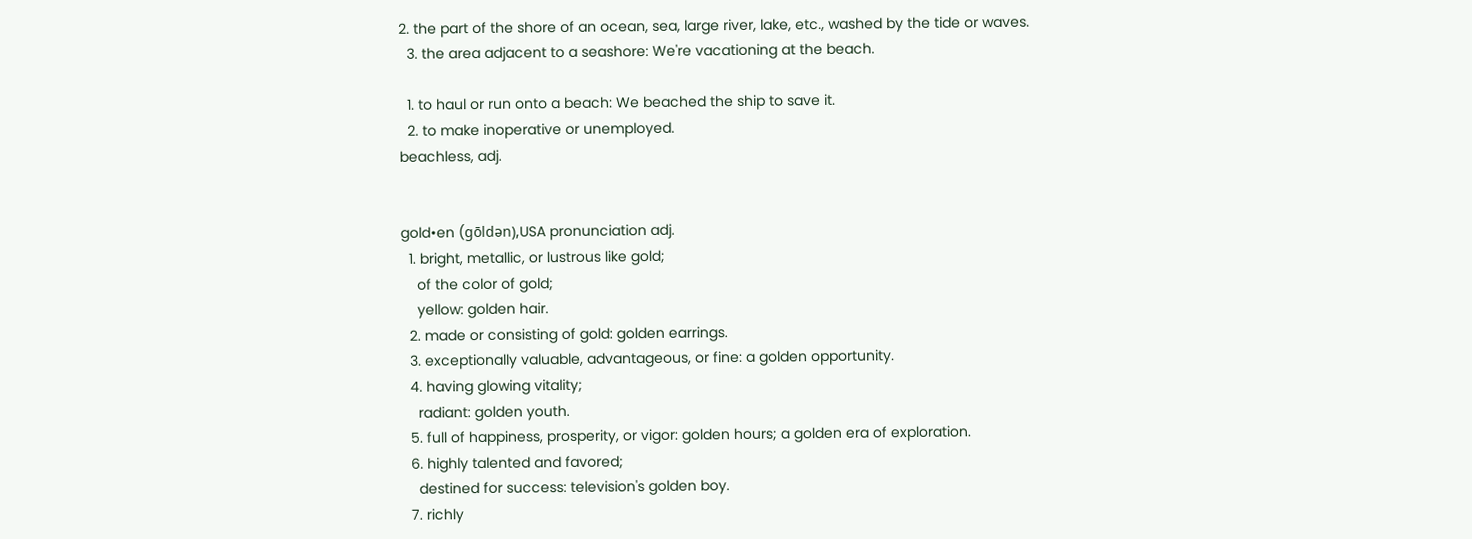2. the part of the shore of an ocean, sea, large river, lake, etc., washed by the tide or waves.
  3. the area adjacent to a seashore: We're vacationing at the beach.

  1. to haul or run onto a beach: We beached the ship to save it.
  2. to make inoperative or unemployed.
beachless, adj.


gold•en (gōldən),USA pronunciation adj.
  1. bright, metallic, or lustrous like gold;
    of the color of gold;
    yellow: golden hair.
  2. made or consisting of gold: golden earrings.
  3. exceptionally valuable, advantageous, or fine: a golden opportunity.
  4. having glowing vitality;
    radiant: golden youth.
  5. full of happiness, prosperity, or vigor: golden hours; a golden era of exploration.
  6. highly talented and favored;
    destined for success: television's golden boy.
  7. richly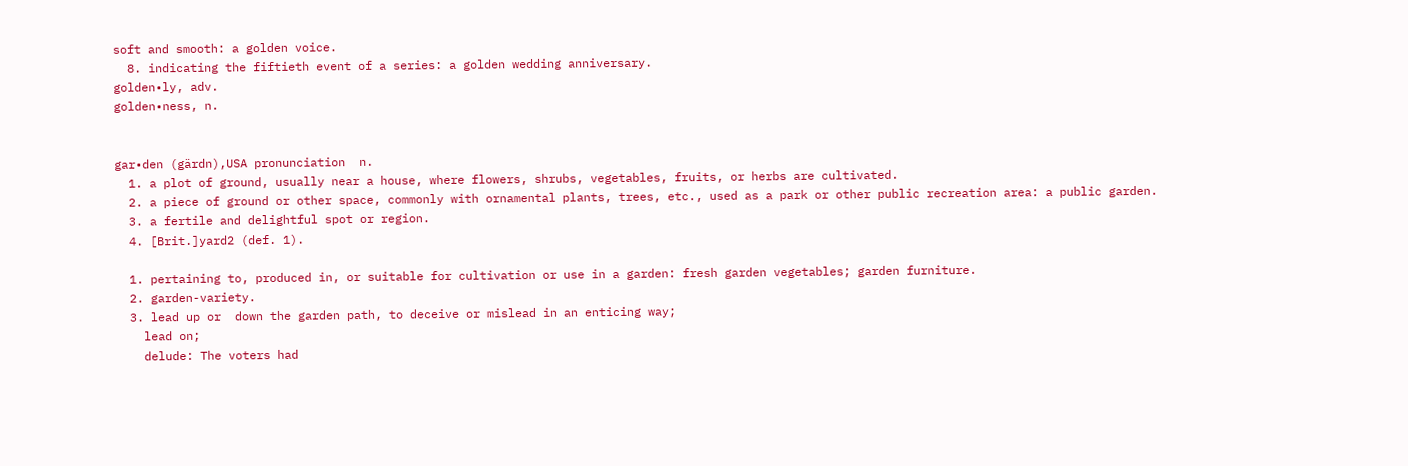soft and smooth: a golden voice.
  8. indicating the fiftieth event of a series: a golden wedding anniversary.
golden•ly, adv.
golden•ness, n.


gar•den (gärdn),USA pronunciation  n.
  1. a plot of ground, usually near a house, where flowers, shrubs, vegetables, fruits, or herbs are cultivated.
  2. a piece of ground or other space, commonly with ornamental plants, trees, etc., used as a park or other public recreation area: a public garden.
  3. a fertile and delightful spot or region.
  4. [Brit.]yard2 (def. 1).

  1. pertaining to, produced in, or suitable for cultivation or use in a garden: fresh garden vegetables; garden furniture.
  2. garden-variety.
  3. lead up or  down the garden path, to deceive or mislead in an enticing way;
    lead on;
    delude: The voters had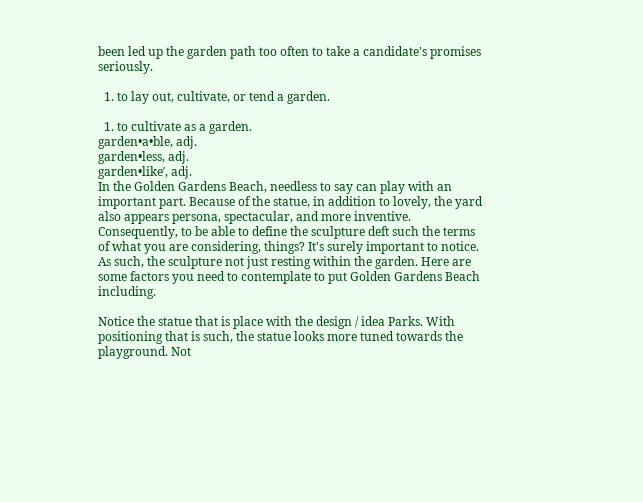been led up the garden path too often to take a candidate's promises seriously.

  1. to lay out, cultivate, or tend a garden.

  1. to cultivate as a garden.
garden•a•ble, adj.
garden•less, adj.
garden•like′, adj.
In the Golden Gardens Beach, needless to say can play with an important part. Because of the statue, in addition to lovely, the yard also appears persona, spectacular, and more inventive. Consequently, to be able to define the sculpture deft such the terms of what you are considering, things? It's surely important to notice. As such, the sculpture not just resting within the garden. Here are some factors you need to contemplate to put Golden Gardens Beach including.

Notice the statue that is place with the design / idea Parks. With positioning that is such, the statue looks more tuned towards the playground. Not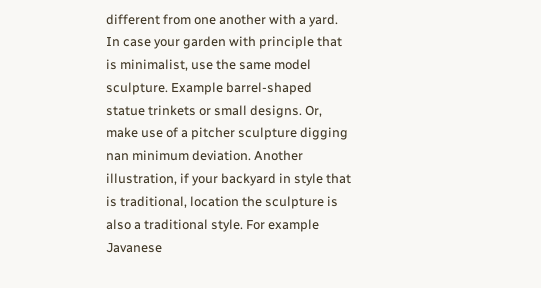different from one another with a yard. In case your garden with principle that is minimalist, use the same model sculpture. Example barrel-shaped statue trinkets or small designs. Or, make use of a pitcher sculpture digging nan minimum deviation. Another illustration, if your backyard in style that is traditional, location the sculpture is also a traditional style. For example Javanese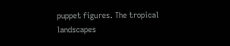puppet figures. The tropical landscapes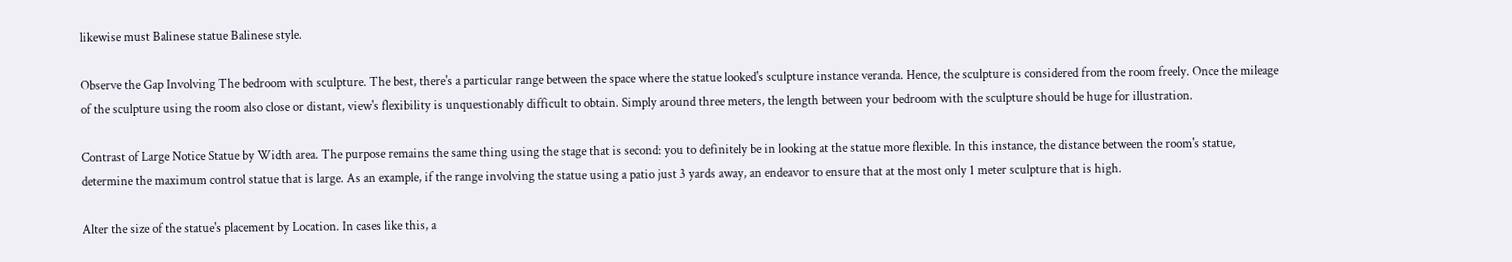likewise must Balinese statue Balinese style.

Observe the Gap Involving The bedroom with sculpture. The best, there's a particular range between the space where the statue looked's sculpture instance veranda. Hence, the sculpture is considered from the room freely. Once the mileage of the sculpture using the room also close or distant, view's flexibility is unquestionably difficult to obtain. Simply around three meters, the length between your bedroom with the sculpture should be huge for illustration.

Contrast of Large Notice Statue by Width area. The purpose remains the same thing using the stage that is second: you to definitely be in looking at the statue more flexible. In this instance, the distance between the room's statue, determine the maximum control statue that is large. As an example, if the range involving the statue using a patio just 3 yards away, an endeavor to ensure that at the most only 1 meter sculpture that is high.

Alter the size of the statue's placement by Location. In cases like this, a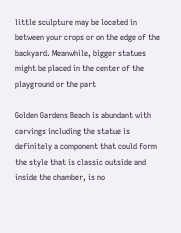little sculpture may be located in between your crops or on the edge of the backyard. Meanwhile, bigger statues might be placed in the center of the playground or the part

Golden Gardens Beach is abundant with carvings including the statue is definitely a component that could form the style that is classic outside and inside the chamber, is no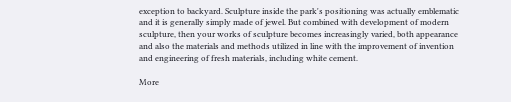exception to backyard. Sculpture inside the park's positioning was actually emblematic and it is generally simply made of jewel. But combined with development of modern sculpture, then your works of sculpture becomes increasingly varied, both appearance and also the materials and methods utilized in line with the improvement of invention and engineering of fresh materials, including white cement.

More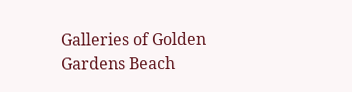Galleries of Golden Gardens Beach